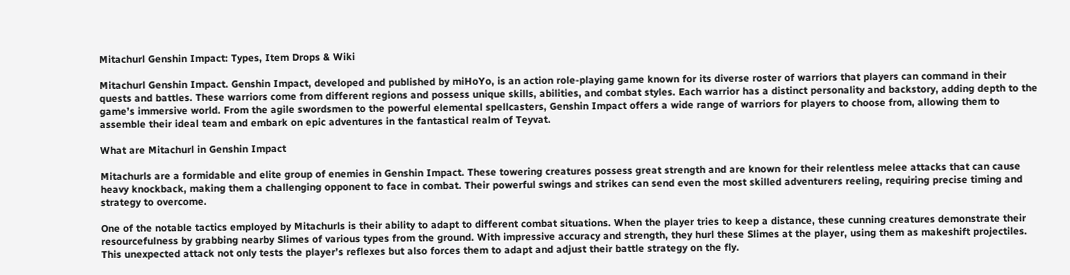Mitachurl Genshin Impact: Types, Item Drops & Wiki

Mitachurl Genshin Impact. Genshin Impact, developed and published by miHoYo, is an action role-playing game known for its diverse roster of warriors that players can command in their quests and battles. These warriors come from different regions and possess unique skills, abilities, and combat styles. Each warrior has a distinct personality and backstory, adding depth to the game’s immersive world. From the agile swordsmen to the powerful elemental spellcasters, Genshin Impact offers a wide range of warriors for players to choose from, allowing them to assemble their ideal team and embark on epic adventures in the fantastical realm of Teyvat.

What are Mitachurl in Genshin Impact

Mitachurls are a formidable and elite group of enemies in Genshin Impact. These towering creatures possess great strength and are known for their relentless melee attacks that can cause heavy knockback, making them a challenging opponent to face in combat. Their powerful swings and strikes can send even the most skilled adventurers reeling, requiring precise timing and strategy to overcome.

One of the notable tactics employed by Mitachurls is their ability to adapt to different combat situations. When the player tries to keep a distance, these cunning creatures demonstrate their resourcefulness by grabbing nearby Slimes of various types from the ground. With impressive accuracy and strength, they hurl these Slimes at the player, using them as makeshift projectiles. This unexpected attack not only tests the player’s reflexes but also forces them to adapt and adjust their battle strategy on the fly.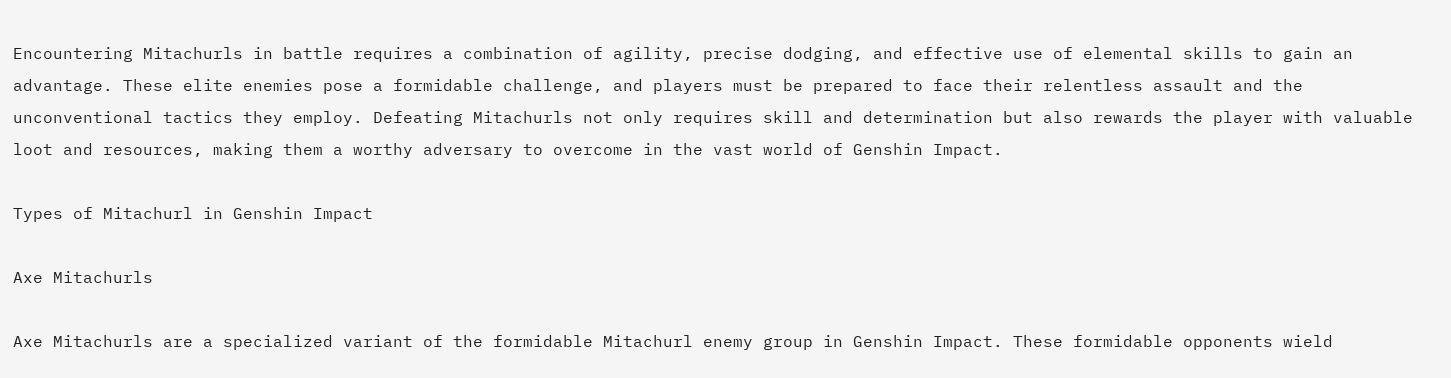Encountering Mitachurls in battle requires a combination of agility, precise dodging, and effective use of elemental skills to gain an advantage. These elite enemies pose a formidable challenge, and players must be prepared to face their relentless assault and the unconventional tactics they employ. Defeating Mitachurls not only requires skill and determination but also rewards the player with valuable loot and resources, making them a worthy adversary to overcome in the vast world of Genshin Impact.

Types of Mitachurl in Genshin Impact

Axe Mitachurls

Axe Mitachurls are a specialized variant of the formidable Mitachurl enemy group in Genshin Impact. These formidable opponents wield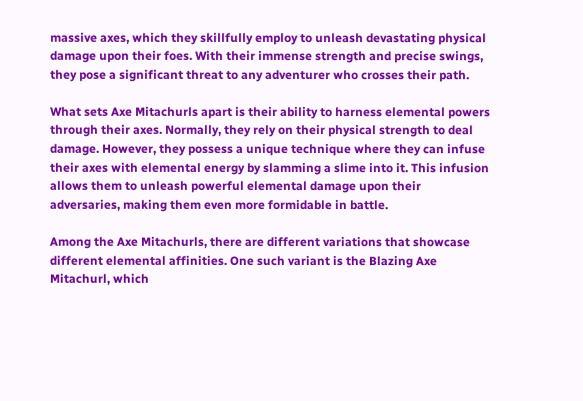massive axes, which they skillfully employ to unleash devastating physical damage upon their foes. With their immense strength and precise swings, they pose a significant threat to any adventurer who crosses their path.

What sets Axe Mitachurls apart is their ability to harness elemental powers through their axes. Normally, they rely on their physical strength to deal damage. However, they possess a unique technique where they can infuse their axes with elemental energy by slamming a slime into it. This infusion allows them to unleash powerful elemental damage upon their adversaries, making them even more formidable in battle.

Among the Axe Mitachurls, there are different variations that showcase different elemental affinities. One such variant is the Blazing Axe Mitachurl, which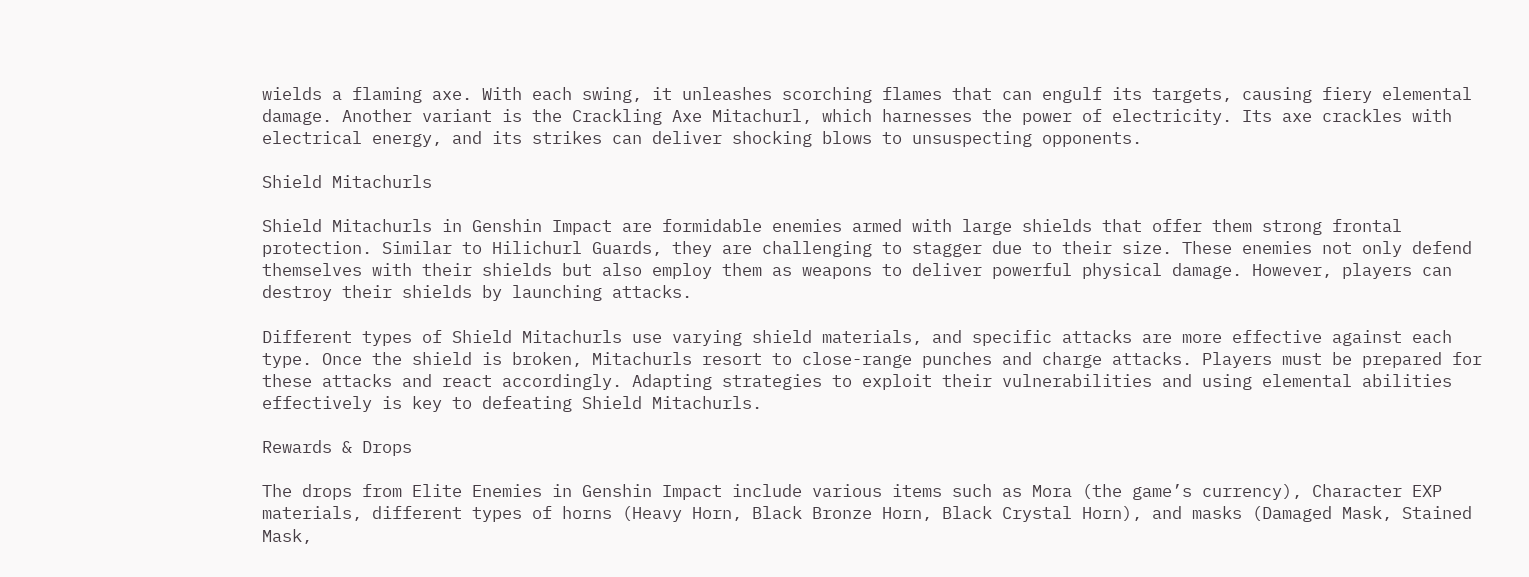wields a flaming axe. With each swing, it unleashes scorching flames that can engulf its targets, causing fiery elemental damage. Another variant is the Crackling Axe Mitachurl, which harnesses the power of electricity. Its axe crackles with electrical energy, and its strikes can deliver shocking blows to unsuspecting opponents.

Shield Mitachurls

Shield Mitachurls in Genshin Impact are formidable enemies armed with large shields that offer them strong frontal protection. Similar to Hilichurl Guards, they are challenging to stagger due to their size. These enemies not only defend themselves with their shields but also employ them as weapons to deliver powerful physical damage. However, players can destroy their shields by launching attacks.

Different types of Shield Mitachurls use varying shield materials, and specific attacks are more effective against each type. Once the shield is broken, Mitachurls resort to close-range punches and charge attacks. Players must be prepared for these attacks and react accordingly. Adapting strategies to exploit their vulnerabilities and using elemental abilities effectively is key to defeating Shield Mitachurls.

Rewards & Drops

The drops from Elite Enemies in Genshin Impact include various items such as Mora (the game’s currency), Character EXP materials, different types of horns (Heavy Horn, Black Bronze Horn, Black Crystal Horn), and masks (Damaged Mask, Stained Mask,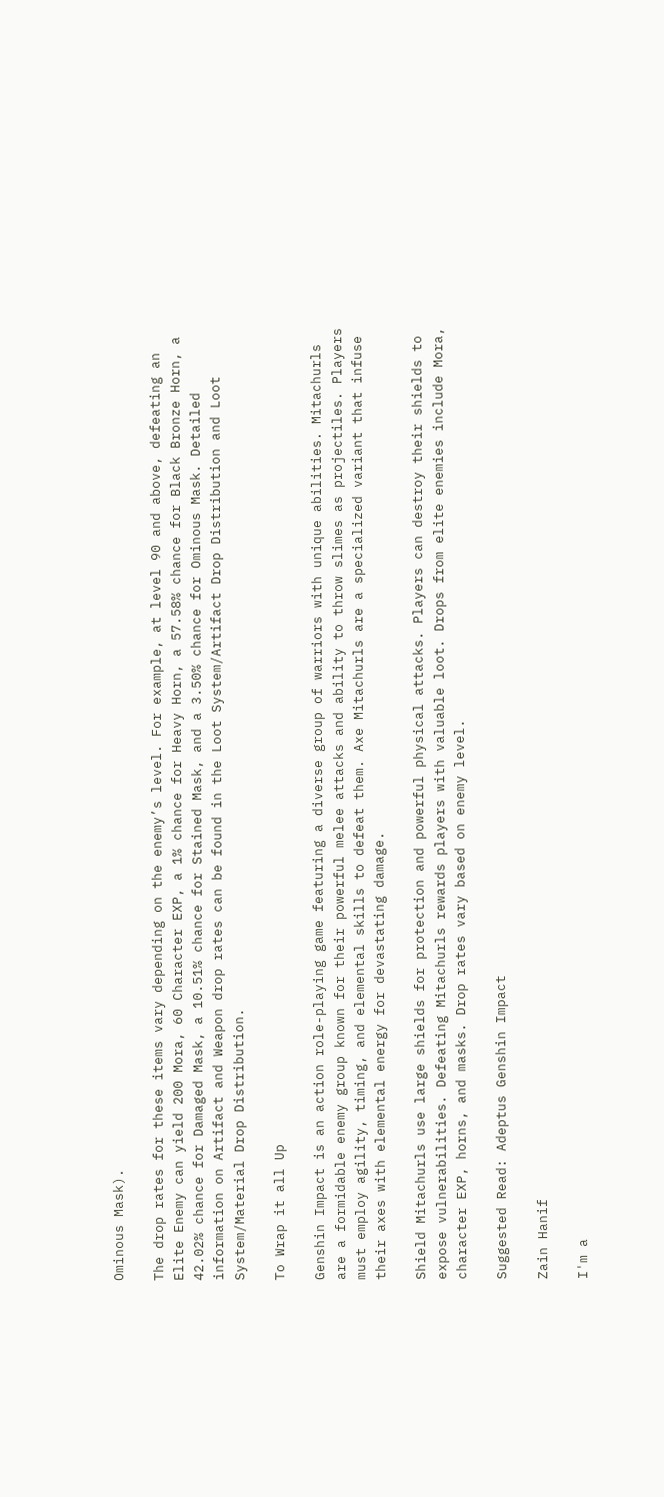Ominous Mask).

The drop rates for these items vary depending on the enemy’s level. For example, at level 90 and above, defeating an Elite Enemy can yield 200 Mora, 60 Character EXP, a 1% chance for Heavy Horn, a 57.58% chance for Black Bronze Horn, a 42.02% chance for Damaged Mask, a 10.51% chance for Stained Mask, and a 3.50% chance for Ominous Mask. Detailed information on Artifact and Weapon drop rates can be found in the Loot System/Artifact Drop Distribution and Loot System/Material Drop Distribution.

To Wrap it all Up

Genshin Impact is an action role-playing game featuring a diverse group of warriors with unique abilities. Mitachurls are a formidable enemy group known for their powerful melee attacks and ability to throw slimes as projectiles. Players must employ agility, timing, and elemental skills to defeat them. Axe Mitachurls are a specialized variant that infuse their axes with elemental energy for devastating damage.

Shield Mitachurls use large shields for protection and powerful physical attacks. Players can destroy their shields to expose vulnerabilities. Defeating Mitachurls rewards players with valuable loot. Drops from elite enemies include Mora, character EXP, horns, and masks. Drop rates vary based on enemy level.

Suggested Read: Adeptus Genshin Impact

Zain Hanif

I'm a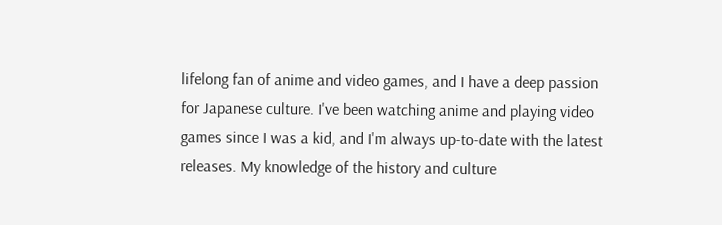lifelong fan of anime and video games, and I have a deep passion for Japanese culture. I've been watching anime and playing video games since I was a kid, and I'm always up-to-date with the latest releases. My knowledge of the history and culture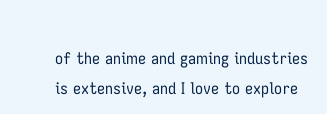of the anime and gaming industries is extensive, and I love to explore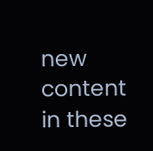new content in these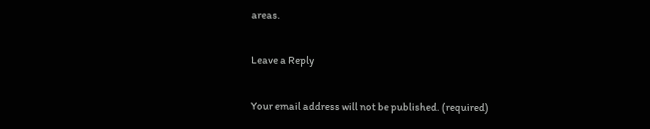areas.

Leave a Reply

Your email address will not be published. (required)